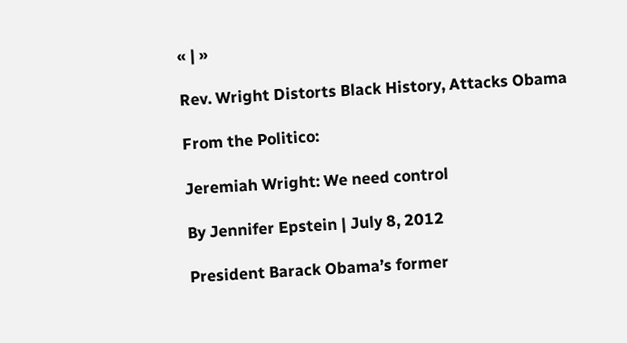« | »

Rev. Wright Distorts Black History, Attacks Obama

From the Politico:

Jeremiah Wright: We need control

By Jennifer Epstein | July 8, 2012

President Barack Obama’s former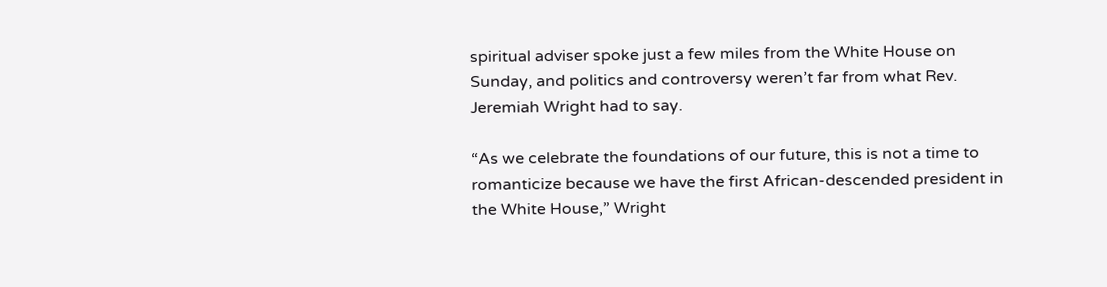spiritual adviser spoke just a few miles from the White House on Sunday, and politics and controversy weren’t far from what Rev. Jeremiah Wright had to say.

“As we celebrate the foundations of our future, this is not a time to romanticize because we have the first African-descended president in the White House,” Wright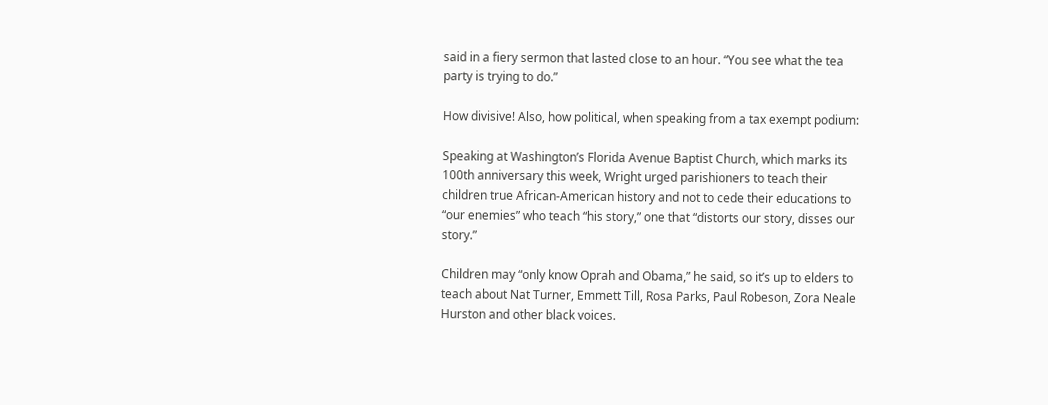said in a fiery sermon that lasted close to an hour. “You see what the tea party is trying to do.”

How divisive! Also, how political, when speaking from a tax exempt podium:

Speaking at Washington’s Florida Avenue Baptist Church, which marks its 100th anniversary this week, Wright urged parishioners to teach their children true African-American history and not to cede their educations to “our enemies” who teach “his story,” one that “distorts our story, disses our story.”

Children may “only know Oprah and Obama,” he said, so it’s up to elders to teach about Nat Turner, Emmett Till, Rosa Parks, Paul Robeson, Zora Neale Hurston and other black voices.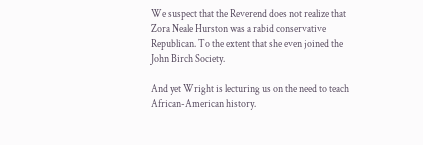We suspect that the Reverend does not realize that Zora Neale Hurston was a rabid conservative Republican. To the extent that she even joined the John Birch Society.

And yet Wright is lecturing us on the need to teach African-American history.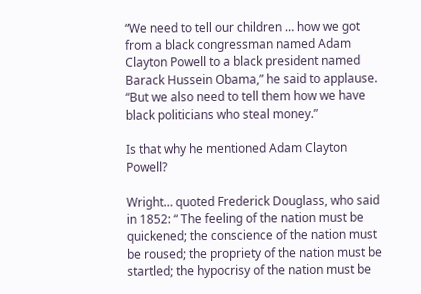“We need to tell our children … how we got from a black congressman named Adam Clayton Powell to a black president named Barack Hussein Obama,” he said to applause. “But we also need to tell them how we have black politicians who steal money.”

Is that why he mentioned Adam Clayton Powell?

Wright… quoted Frederick Douglass, who said in 1852: “ The feeling of the nation must be quickened; the conscience of the nation must be roused; the propriety of the nation must be startled; the hypocrisy of the nation must be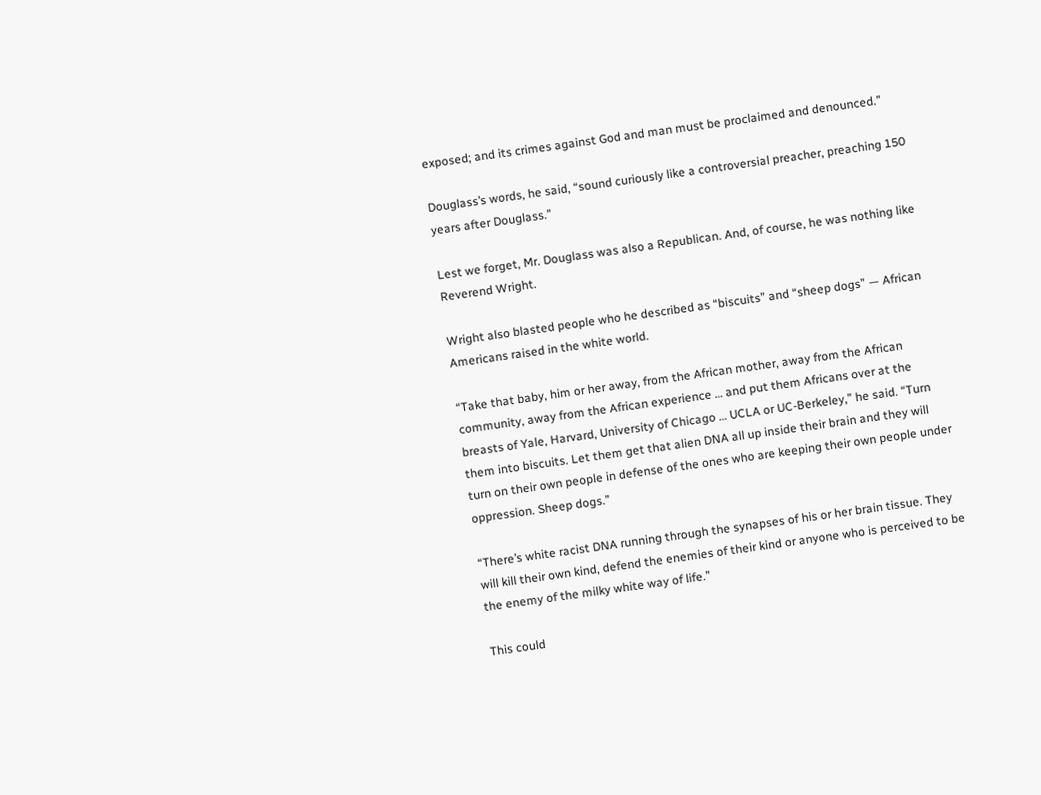exposed; and its crimes against God and man must be proclaimed and denounced.”

Douglass’s words, he said, “sound curiously like a controversial preacher, preaching 150 years after Douglass.”

Lest we forget, Mr. Douglass was also a Republican. And, of course, he was nothing like Reverend Wright.

Wright also blasted people who he described as “biscuits” and “sheep dogs” — African Americans raised in the white world.

“Take that baby, him or her away, from the African mother, away from the African community, away from the African experience … and put them Africans over at the breasts of Yale, Harvard, University of Chicago … UCLA or UC-Berkeley,” he said. “Turn them into biscuits. Let them get that alien DNA all up inside their brain and they will turn on their own people in defense of the ones who are keeping their own people under oppression. Sheep dogs.”

“There’s white racist DNA running through the synapses of his or her brain tissue. They will kill their own kind, defend the enemies of their kind or anyone who is perceived to be the enemy of the milky white way of life.”

This could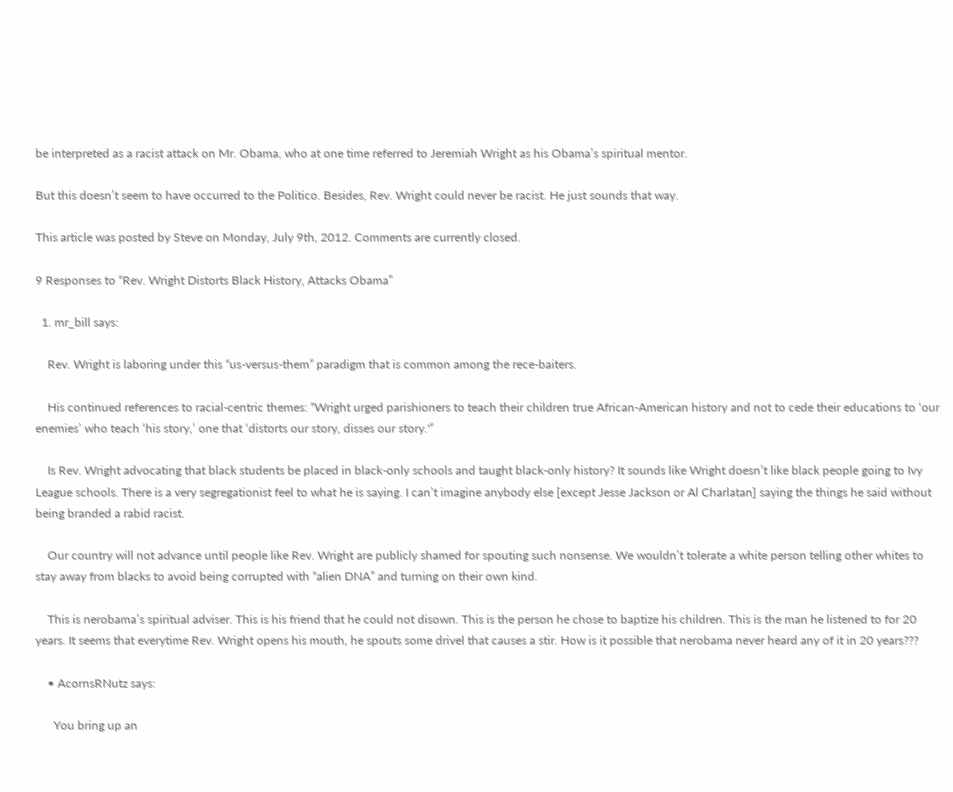be interpreted as a racist attack on Mr. Obama, who at one time referred to Jeremiah Wright as his Obama’s spiritual mentor.

But this doesn’t seem to have occurred to the Politico. Besides, Rev. Wright could never be racist. He just sounds that way.

This article was posted by Steve on Monday, July 9th, 2012. Comments are currently closed.

9 Responses to “Rev. Wright Distorts Black History, Attacks Obama”

  1. mr_bill says:

    Rev. Wright is laboring under this “us-versus-them” paradigm that is common among the rece-baiters.

    His continued references to racial-centric themes: “Wright urged parishioners to teach their children true African-American history and not to cede their educations to ‘our enemies’ who teach ‘his story,’ one that ‘distorts our story, disses our story.'”

    Is Rev. Wright advocating that black students be placed in black-only schools and taught black-only history? It sounds like Wright doesn’t like black people going to Ivy League schools. There is a very segregationist feel to what he is saying. I can’t imagine anybody else [except Jesse Jackson or Al Charlatan] saying the things he said without being branded a rabid racist.

    Our country will not advance until people like Rev. Wright are publicly shamed for spouting such nonsense. We wouldn’t tolerate a white person telling other whites to stay away from blacks to avoid being corrupted with “alien DNA” and turning on their own kind.

    This is nerobama’s spiritual adviser. This is his friend that he could not disown. This is the person he chose to baptize his children. This is the man he listened to for 20 years. It seems that everytime Rev. Wright opens his mouth, he spouts some drivel that causes a stir. How is it possible that nerobama never heard any of it in 20 years???

    • AcornsRNutz says:

      You bring up an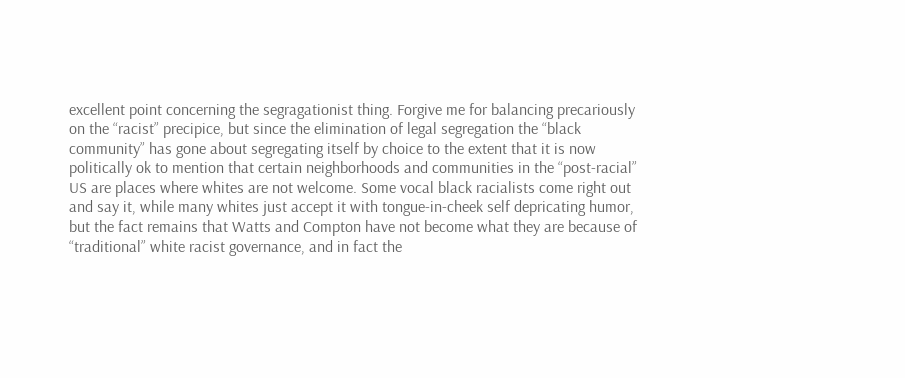excellent point concerning the segragationist thing. Forgive me for balancing precariously on the “racist” precipice, but since the elimination of legal segregation the “black community” has gone about segregating itself by choice to the extent that it is now politically ok to mention that certain neighborhoods and communities in the “post-racial” US are places where whites are not welcome. Some vocal black racialists come right out and say it, while many whites just accept it with tongue-in-cheek self depricating humor, but the fact remains that Watts and Compton have not become what they are because of “traditional” white racist governance, and in fact the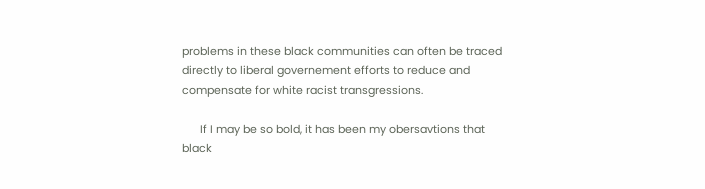problems in these black communities can often be traced directly to liberal governement efforts to reduce and compensate for white racist transgressions.

      If I may be so bold, it has been my obersavtions that black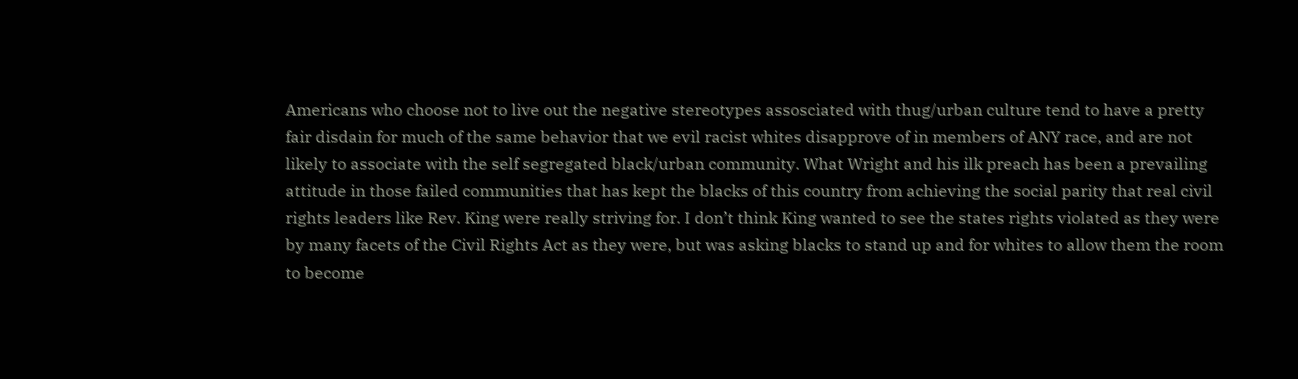Americans who choose not to live out the negative stereotypes assosciated with thug/urban culture tend to have a pretty fair disdain for much of the same behavior that we evil racist whites disapprove of in members of ANY race, and are not likely to associate with the self segregated black/urban community. What Wright and his ilk preach has been a prevailing attitude in those failed communities that has kept the blacks of this country from achieving the social parity that real civil rights leaders like Rev. King were really striving for. I don’t think King wanted to see the states rights violated as they were by many facets of the Civil Rights Act as they were, but was asking blacks to stand up and for whites to allow them the room to become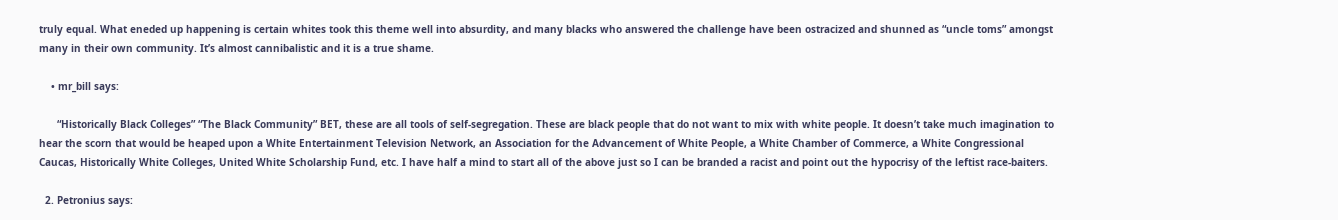truly equal. What eneded up happening is certain whites took this theme well into absurdity, and many blacks who answered the challenge have been ostracized and shunned as “uncle toms” amongst many in their own community. It’s almost cannibalistic and it is a true shame.

    • mr_bill says:

      “Historically Black Colleges” “The Black Community” BET, these are all tools of self-segregation. These are black people that do not want to mix with white people. It doesn’t take much imagination to hear the scorn that would be heaped upon a White Entertainment Television Network, an Association for the Advancement of White People, a White Chamber of Commerce, a White Congressional Caucas, Historically White Colleges, United White Scholarship Fund, etc. I have half a mind to start all of the above just so I can be branded a racist and point out the hypocrisy of the leftist race-baiters.

  2. Petronius says: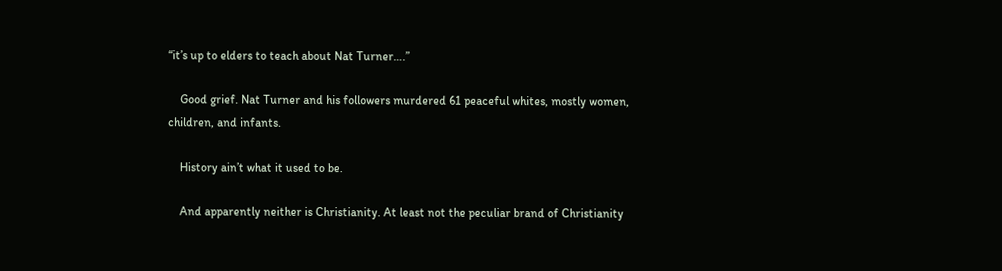“it’s up to elders to teach about Nat Turner….”

    Good grief. Nat Turner and his followers murdered 61 peaceful whites, mostly women, children, and infants.

    History ain’t what it used to be.

    And apparently neither is Christianity. At least not the peculiar brand of Christianity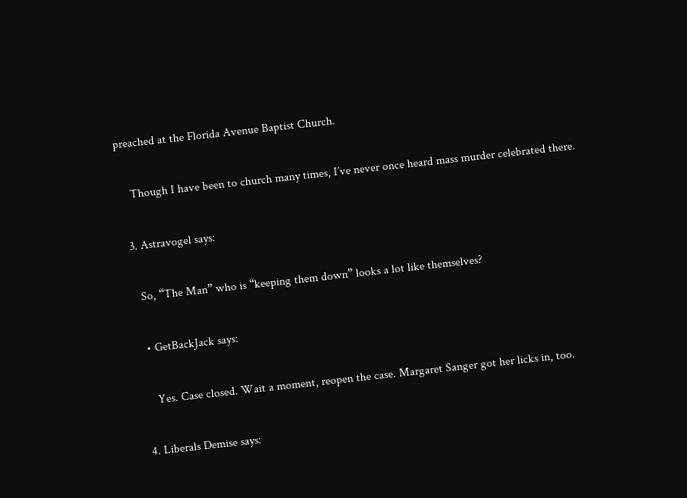preached at the Florida Avenue Baptist Church.

    Though I have been to church many times, I’ve never once heard mass murder celebrated there.

  3. Astravogel says:

    So, “The Man” who is “keeping them down” looks a lot like themselves?

    • GetBackJack says:

      Yes. Case closed. Wait a moment, reopen the case. Margaret Sanger got her licks in, too.

  4. Liberals Demise says: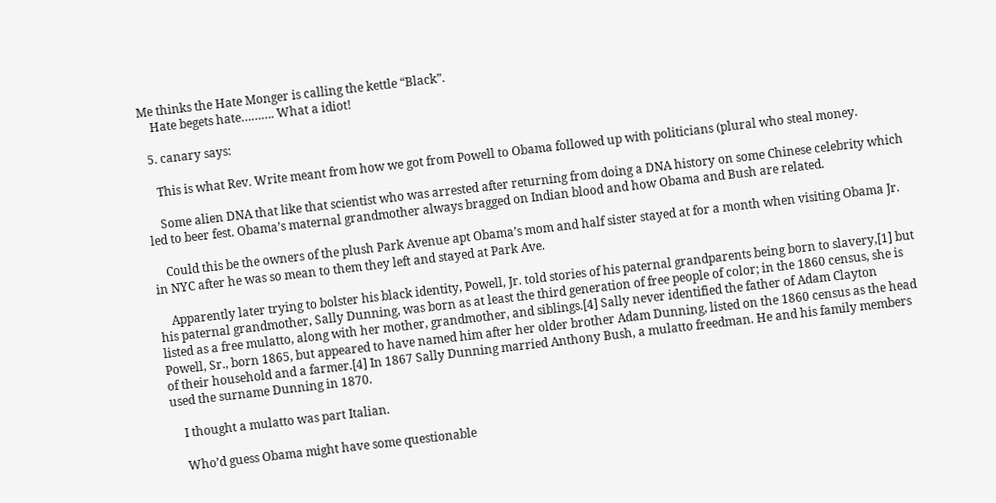Me thinks the Hate Monger is calling the kettle “Black”.
    Hate begets hate………. What a idiot!

  5. canary says:

    This is what Rev. Write meant from how we got from Powell to Obama followed up with politicians (plural who steal money.

    Some alien DNA that like that scientist who was arrested after returning from doing a DNA history on some Chinese celebrity which led to beer fest. Obama’s maternal grandmother always bragged on Indian blood and how Obama and Bush are related.

    Could this be the owners of the plush Park Avenue apt Obama’s mom and half sister stayed at for a month when visiting Obama Jr. in NYC after he was so mean to them they left and stayed at Park Ave.

    Apparently later trying to bolster his black identity, Powell, Jr. told stories of his paternal grandparents being born to slavery,[1] but his paternal grandmother, Sally Dunning, was born as at least the third generation of free people of color; in the 1860 census, she is listed as a free mulatto, along with her mother, grandmother, and siblings.[4] Sally never identified the father of Adam Clayton Powell, Sr., born 1865, but appeared to have named him after her older brother Adam Dunning, listed on the 1860 census as the head of their household and a farmer.[4] In 1867 Sally Dunning married Anthony Bush, a mulatto freedman. He and his family members used the surname Dunning in 1870.

    I thought a mulatto was part Italian.

    Who’d guess Obama might have some questionable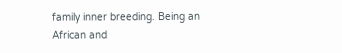family inner breeding. Being an African and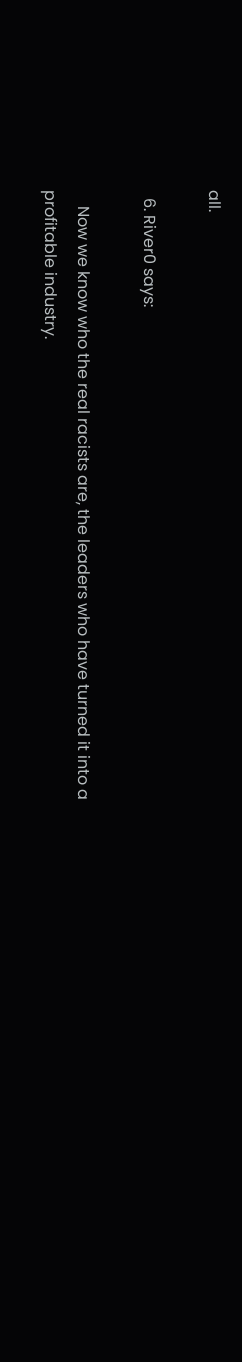all.

  6. River0 says:

    Now we know who the real racists are, the leaders who have turned it into a profitable industry.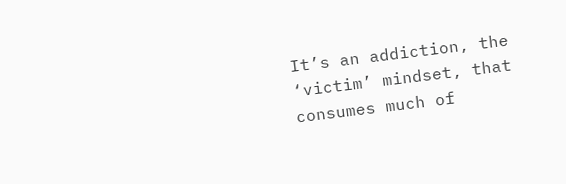It’s an addiction, the ‘victim’ mindset, that consumes much of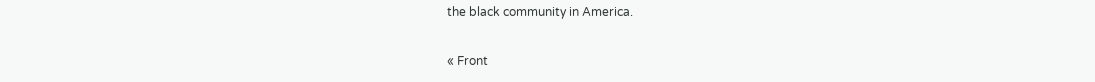the black community in America.

« Front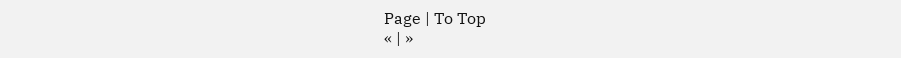Page | To Top
« | »